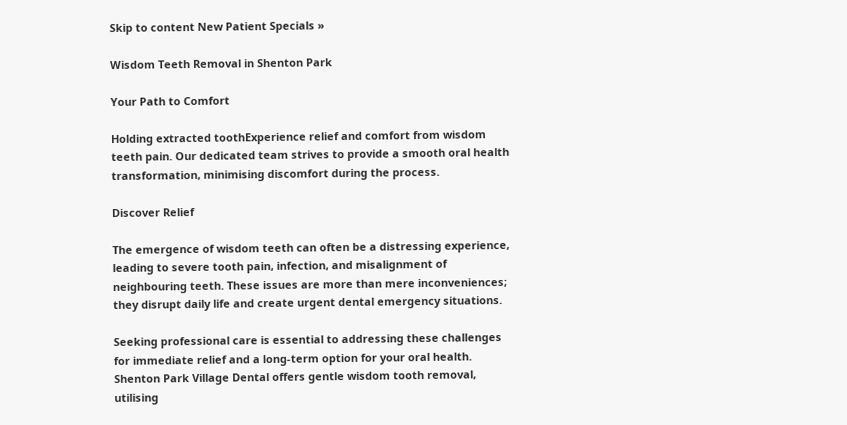Skip to content New Patient Specials »

Wisdom Teeth Removal in Shenton Park

Your Path to Comfort

Holding extracted toothExperience relief and comfort from wisdom teeth pain. Our dedicated team strives to provide a smooth oral health transformation, minimising discomfort during the process.

Discover Relief

The emergence of wisdom teeth can often be a distressing experience, leading to severe tooth pain, infection, and misalignment of neighbouring teeth. These issues are more than mere inconveniences; they disrupt daily life and create urgent dental emergency situations.

Seeking professional care is essential to addressing these challenges for immediate relief and a long-term option for your oral health. Shenton Park Village Dental offers gentle wisdom tooth removal, utilising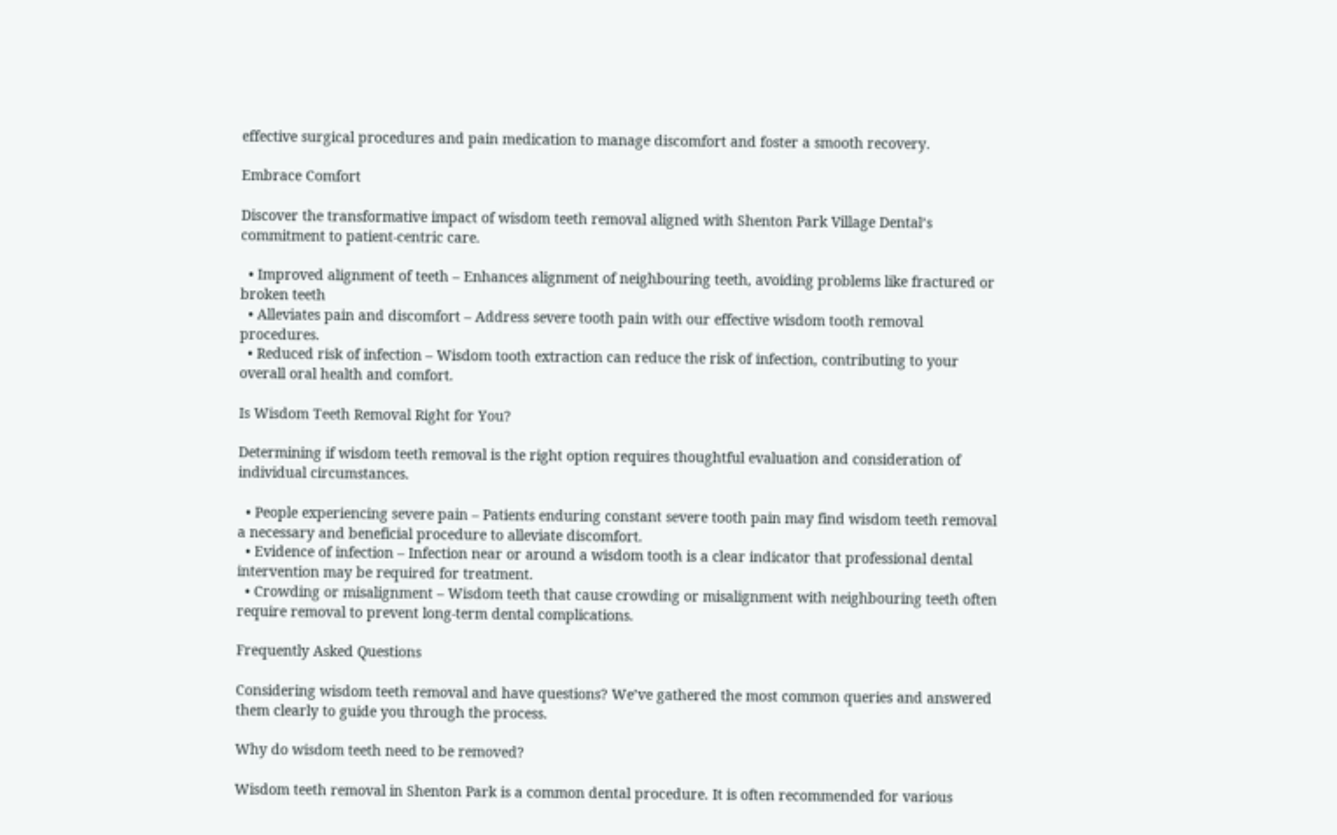effective surgical procedures and pain medication to manage discomfort and foster a smooth recovery.

Embrace Comfort

Discover the transformative impact of wisdom teeth removal aligned with Shenton Park Village Dental’s commitment to patient-centric care.

  • Improved alignment of teeth – Enhances alignment of neighbouring teeth, avoiding problems like fractured or broken teeth
  • Alleviates pain and discomfort – Address severe tooth pain with our effective wisdom tooth removal procedures.
  • Reduced risk of infection – Wisdom tooth extraction can reduce the risk of infection, contributing to your overall oral health and comfort.

Is Wisdom Teeth Removal Right for You?

Determining if wisdom teeth removal is the right option requires thoughtful evaluation and consideration of individual circumstances.

  • People experiencing severe pain – Patients enduring constant severe tooth pain may find wisdom teeth removal a necessary and beneficial procedure to alleviate discomfort.
  • Evidence of infection – Infection near or around a wisdom tooth is a clear indicator that professional dental intervention may be required for treatment.
  • Crowding or misalignment – Wisdom teeth that cause crowding or misalignment with neighbouring teeth often require removal to prevent long-term dental complications.

Frequently Asked Questions

Considering wisdom teeth removal and have questions? We’ve gathered the most common queries and answered them clearly to guide you through the process.

Why do wisdom teeth need to be removed?

Wisdom teeth removal in Shenton Park is a common dental procedure. It is often recommended for various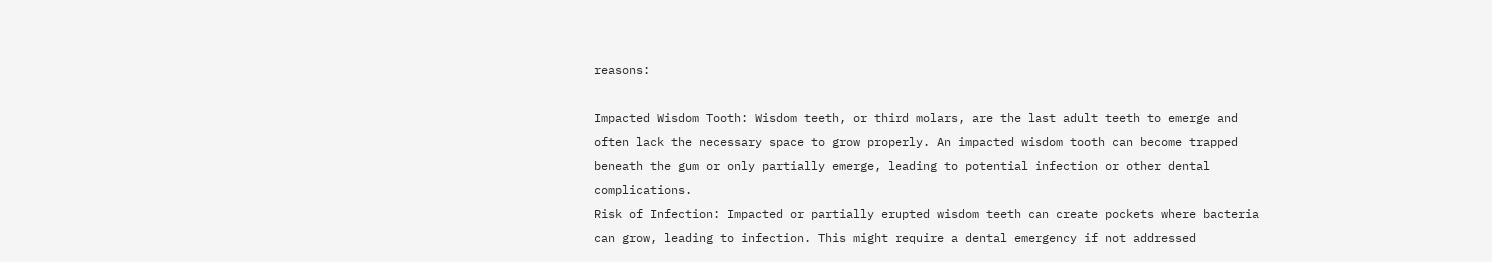reasons:

Impacted Wisdom Tooth: Wisdom teeth, or third molars, are the last adult teeth to emerge and often lack the necessary space to grow properly. An impacted wisdom tooth can become trapped beneath the gum or only partially emerge, leading to potential infection or other dental complications.
Risk of Infection: Impacted or partially erupted wisdom teeth can create pockets where bacteria can grow, leading to infection. This might require a dental emergency if not addressed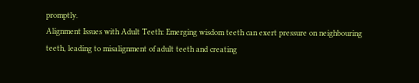promptly.
Alignment Issues with Adult Teeth: Emerging wisdom teeth can exert pressure on neighbouring teeth, leading to misalignment of adult teeth and creating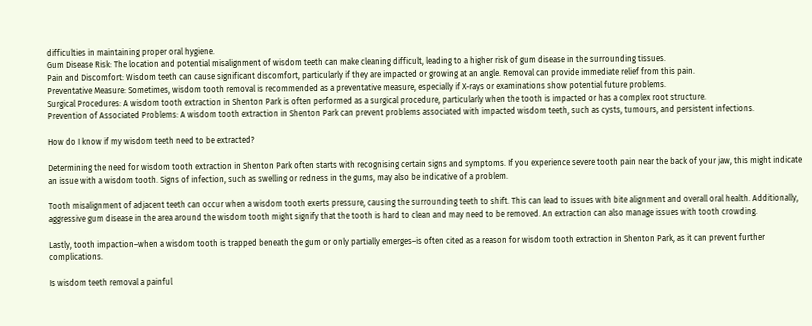difficulties in maintaining proper oral hygiene.
Gum Disease Risk: The location and potential misalignment of wisdom teeth can make cleaning difficult, leading to a higher risk of gum disease in the surrounding tissues.
Pain and Discomfort: Wisdom teeth can cause significant discomfort, particularly if they are impacted or growing at an angle. Removal can provide immediate relief from this pain.
Preventative Measure: Sometimes, wisdom tooth removal is recommended as a preventative measure, especially if X-rays or examinations show potential future problems.
Surgical Procedures: A wisdom tooth extraction in Shenton Park is often performed as a surgical procedure, particularly when the tooth is impacted or has a complex root structure.
Prevention of Associated Problems: A wisdom tooth extraction in Shenton Park can prevent problems associated with impacted wisdom teeth, such as cysts, tumours, and persistent infections.

How do I know if my wisdom teeth need to be extracted?

Determining the need for wisdom tooth extraction in Shenton Park often starts with recognising certain signs and symptoms. If you experience severe tooth pain near the back of your jaw, this might indicate an issue with a wisdom tooth. Signs of infection, such as swelling or redness in the gums, may also be indicative of a problem.

Tooth misalignment of adjacent teeth can occur when a wisdom tooth exerts pressure, causing the surrounding teeth to shift. This can lead to issues with bite alignment and overall oral health. Additionally, aggressive gum disease in the area around the wisdom tooth might signify that the tooth is hard to clean and may need to be removed. An extraction can also manage issues with tooth crowding.

Lastly, tooth impaction–when a wisdom tooth is trapped beneath the gum or only partially emerges–is often cited as a reason for wisdom tooth extraction in Shenton Park, as it can prevent further complications.

Is wisdom teeth removal a painful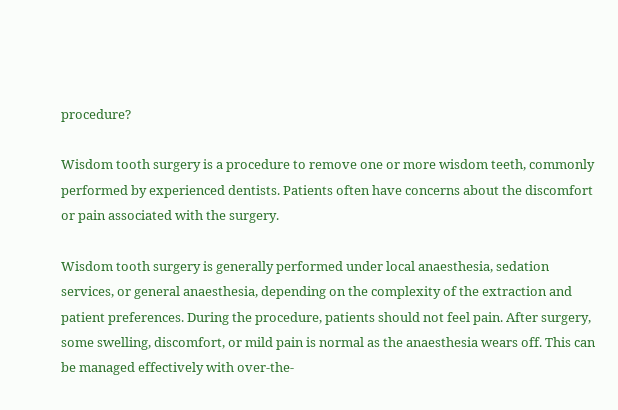procedure?

Wisdom tooth surgery is a procedure to remove one or more wisdom teeth, commonly performed by experienced dentists. Patients often have concerns about the discomfort or pain associated with the surgery.

Wisdom tooth surgery is generally performed under local anaesthesia, sedation services, or general anaesthesia, depending on the complexity of the extraction and patient preferences. During the procedure, patients should not feel pain. After surgery, some swelling, discomfort, or mild pain is normal as the anaesthesia wears off. This can be managed effectively with over-the-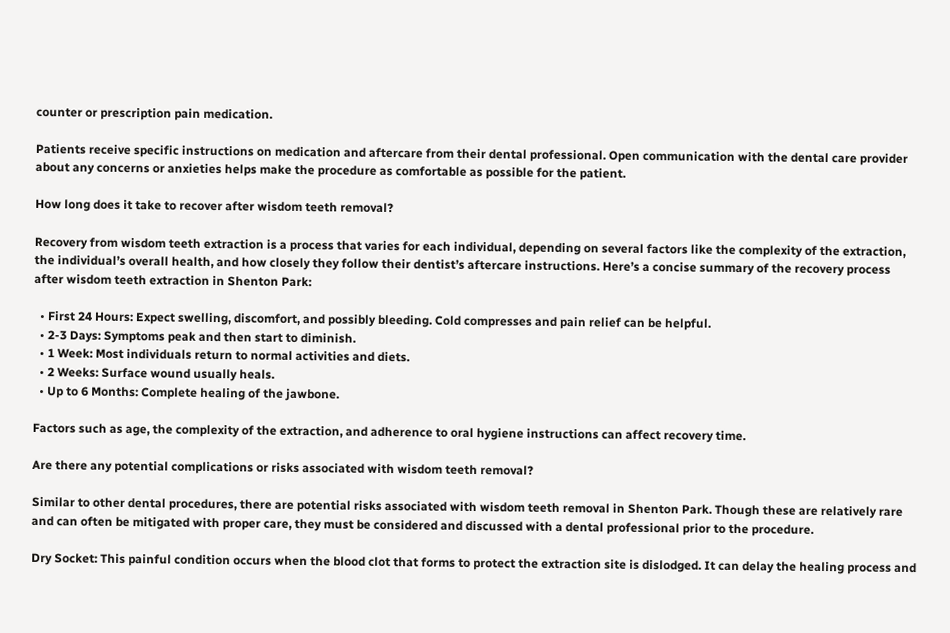counter or prescription pain medication.

Patients receive specific instructions on medication and aftercare from their dental professional. Open communication with the dental care provider about any concerns or anxieties helps make the procedure as comfortable as possible for the patient.

How long does it take to recover after wisdom teeth removal?

Recovery from wisdom teeth extraction is a process that varies for each individual, depending on several factors like the complexity of the extraction, the individual’s overall health, and how closely they follow their dentist’s aftercare instructions. Here’s a concise summary of the recovery process after wisdom teeth extraction in Shenton Park:

  • First 24 Hours: Expect swelling, discomfort, and possibly bleeding. Cold compresses and pain relief can be helpful.
  • 2-3 Days: Symptoms peak and then start to diminish.
  • 1 Week: Most individuals return to normal activities and diets.
  • 2 Weeks: Surface wound usually heals.
  • Up to 6 Months: Complete healing of the jawbone.

Factors such as age, the complexity of the extraction, and adherence to oral hygiene instructions can affect recovery time.

Are there any potential complications or risks associated with wisdom teeth removal?

Similar to other dental procedures, there are potential risks associated with wisdom teeth removal in Shenton Park. Though these are relatively rare and can often be mitigated with proper care, they must be considered and discussed with a dental professional prior to the procedure.

Dry Socket: This painful condition occurs when the blood clot that forms to protect the extraction site is dislodged. It can delay the healing process and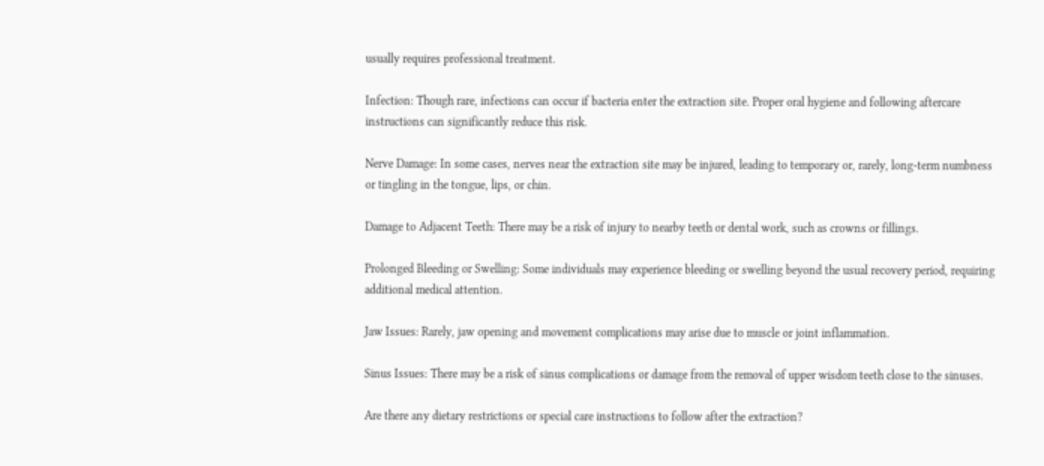usually requires professional treatment.

Infection: Though rare, infections can occur if bacteria enter the extraction site. Proper oral hygiene and following aftercare instructions can significantly reduce this risk.

Nerve Damage: In some cases, nerves near the extraction site may be injured, leading to temporary or, rarely, long-term numbness or tingling in the tongue, lips, or chin.

Damage to Adjacent Teeth: There may be a risk of injury to nearby teeth or dental work, such as crowns or fillings.

Prolonged Bleeding or Swelling: Some individuals may experience bleeding or swelling beyond the usual recovery period, requiring additional medical attention.

Jaw Issues: Rarely, jaw opening and movement complications may arise due to muscle or joint inflammation.

Sinus Issues: There may be a risk of sinus complications or damage from the removal of upper wisdom teeth close to the sinuses.

Are there any dietary restrictions or special care instructions to follow after the extraction?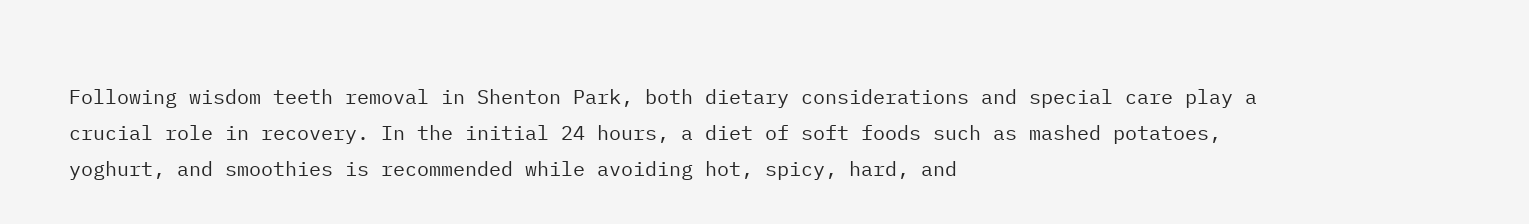Following wisdom teeth removal in Shenton Park, both dietary considerations and special care play a crucial role in recovery. In the initial 24 hours, a diet of soft foods such as mashed potatoes, yoghurt, and smoothies is recommended while avoiding hot, spicy, hard, and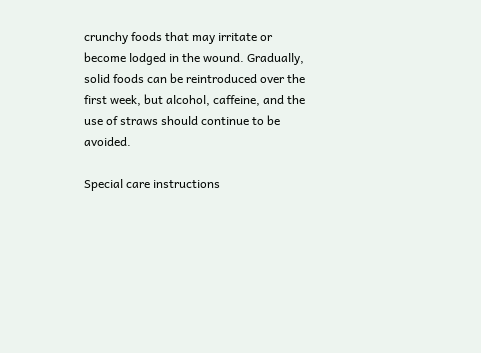crunchy foods that may irritate or become lodged in the wound. Gradually, solid foods can be reintroduced over the first week, but alcohol, caffeine, and the use of straws should continue to be avoided.

Special care instructions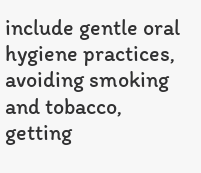include gentle oral hygiene practices, avoiding smoking and tobacco, getting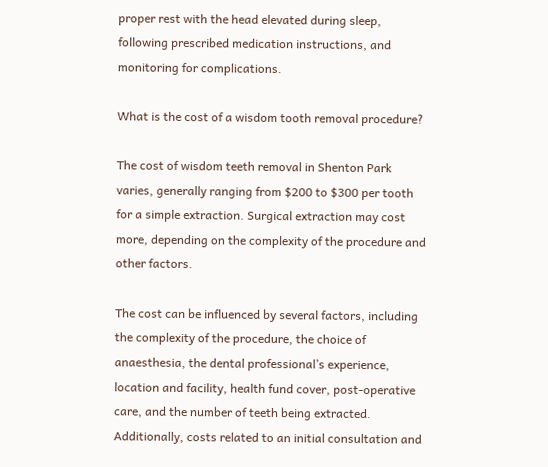proper rest with the head elevated during sleep, following prescribed medication instructions, and monitoring for complications.

What is the cost of a wisdom tooth removal procedure?

The cost of wisdom teeth removal in Shenton Park varies, generally ranging from $200 to $300 per tooth for a simple extraction. Surgical extraction may cost more, depending on the complexity of the procedure and other factors.

The cost can be influenced by several factors, including the complexity of the procedure, the choice of anaesthesia, the dental professional’s experience, location and facility, health fund cover, post-operative care, and the number of teeth being extracted. Additionally, costs related to an initial consultation and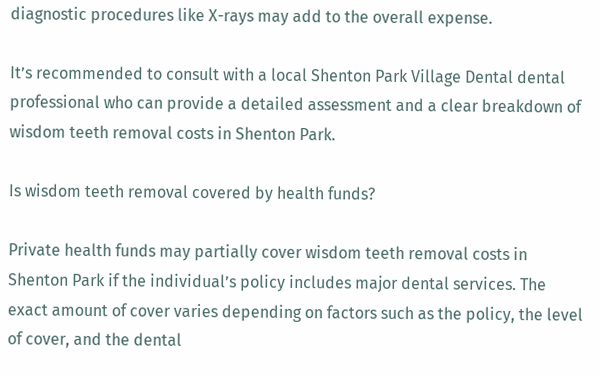diagnostic procedures like X-rays may add to the overall expense.

It’s recommended to consult with a local Shenton Park Village Dental dental professional who can provide a detailed assessment and a clear breakdown of wisdom teeth removal costs in Shenton Park.

Is wisdom teeth removal covered by health funds?

Private health funds may partially cover wisdom teeth removal costs in Shenton Park if the individual’s policy includes major dental services. The exact amount of cover varies depending on factors such as the policy, the level of cover, and the dental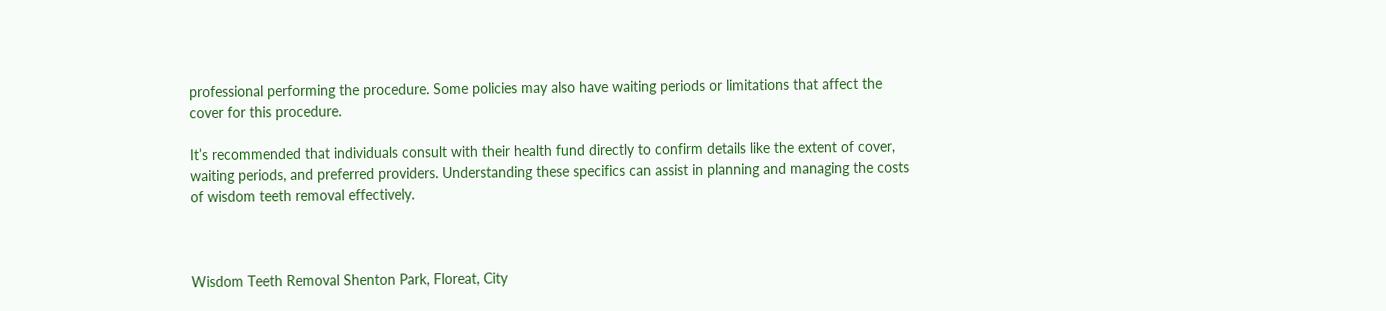professional performing the procedure. Some policies may also have waiting periods or limitations that affect the cover for this procedure.

It’s recommended that individuals consult with their health fund directly to confirm details like the extent of cover, waiting periods, and preferred providers. Understanding these specifics can assist in planning and managing the costs of wisdom teeth removal effectively.



Wisdom Teeth Removal Shenton Park, Floreat, City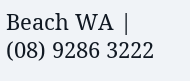Beach WA | (08) 9286 3222